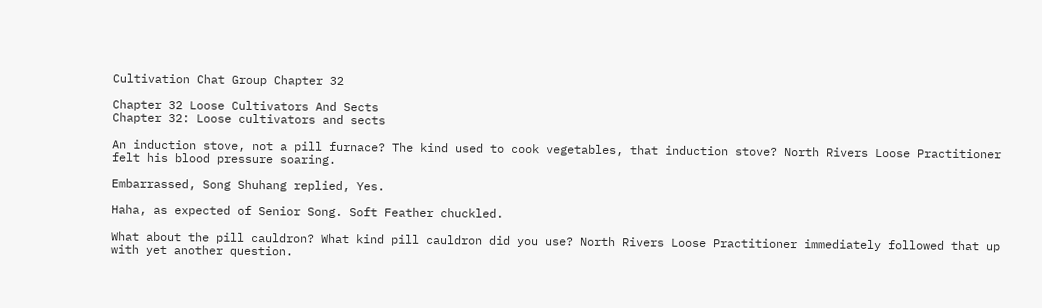Cultivation Chat Group Chapter 32

Chapter 32 Loose Cultivators And Sects
Chapter 32: Loose cultivators and sects

An induction stove, not a pill furnace? The kind used to cook vegetables, that induction stove? North Rivers Loose Practitioner felt his blood pressure soaring.

Embarrassed, Song Shuhang replied, Yes.

Haha, as expected of Senior Song. Soft Feather chuckled.

What about the pill cauldron? What kind pill cauldron did you use? North Rivers Loose Practitioner immediately followed that up with yet another question.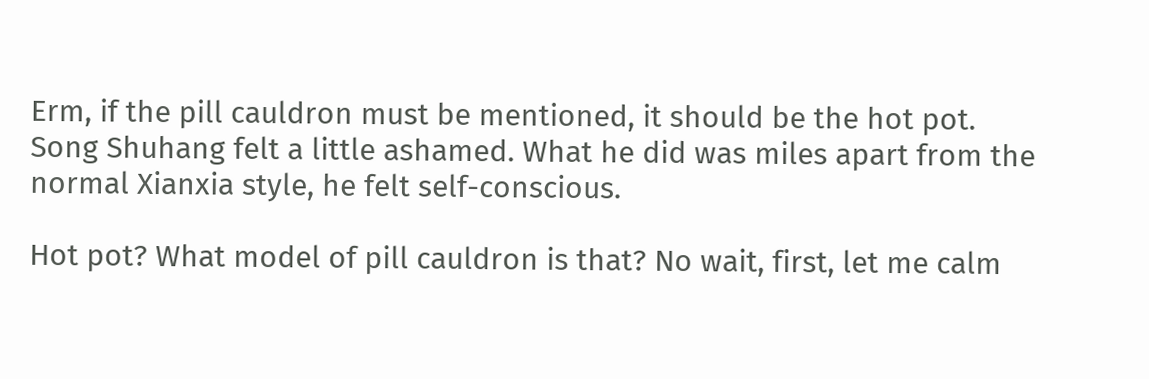Erm, if the pill cauldron must be mentioned, it should be the hot pot. Song Shuhang felt a little ashamed. What he did was miles apart from the normal Xianxia style, he felt self-conscious.

Hot pot? What model of pill cauldron is that? No wait, first, let me calm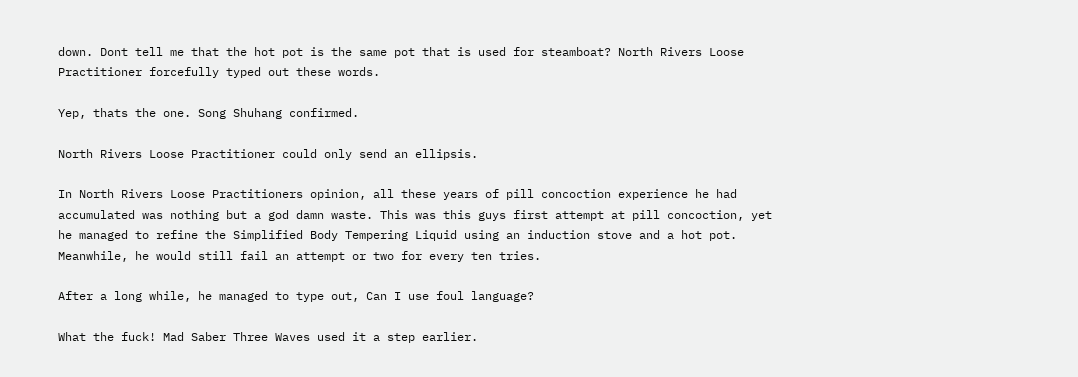down. Dont tell me that the hot pot is the same pot that is used for steamboat? North Rivers Loose Practitioner forcefully typed out these words.

Yep, thats the one. Song Shuhang confirmed.

North Rivers Loose Practitioner could only send an ellipsis.

In North Rivers Loose Practitioners opinion, all these years of pill concoction experience he had accumulated was nothing but a god damn waste. This was this guys first attempt at pill concoction, yet he managed to refine the Simplified Body Tempering Liquid using an induction stove and a hot pot. Meanwhile, he would still fail an attempt or two for every ten tries.

After a long while, he managed to type out, Can I use foul language?

What the fuck! Mad Saber Three Waves used it a step earlier.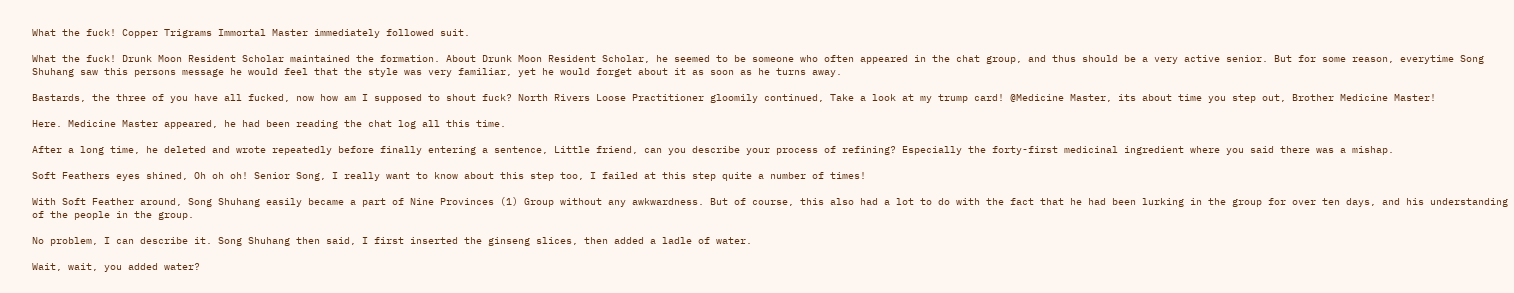What the fuck! Copper Trigrams Immortal Master immediately followed suit.

What the fuck! Drunk Moon Resident Scholar maintained the formation. About Drunk Moon Resident Scholar, he seemed to be someone who often appeared in the chat group, and thus should be a very active senior. But for some reason, everytime Song Shuhang saw this persons message he would feel that the style was very familiar, yet he would forget about it as soon as he turns away.

Bastards, the three of you have all fucked, now how am I supposed to shout fuck? North Rivers Loose Practitioner gloomily continued, Take a look at my trump card! @Medicine Master, its about time you step out, Brother Medicine Master!

Here. Medicine Master appeared, he had been reading the chat log all this time.

After a long time, he deleted and wrote repeatedly before finally entering a sentence, Little friend, can you describe your process of refining? Especially the forty-first medicinal ingredient where you said there was a mishap.

Soft Feathers eyes shined, Oh oh oh! Senior Song, I really want to know about this step too, I failed at this step quite a number of times!

With Soft Feather around, Song Shuhang easily became a part of Nine Provinces (1) Group without any awkwardness. But of course, this also had a lot to do with the fact that he had been lurking in the group for over ten days, and his understanding of the people in the group.

No problem, I can describe it. Song Shuhang then said, I first inserted the ginseng slices, then added a ladle of water.

Wait, wait, you added water?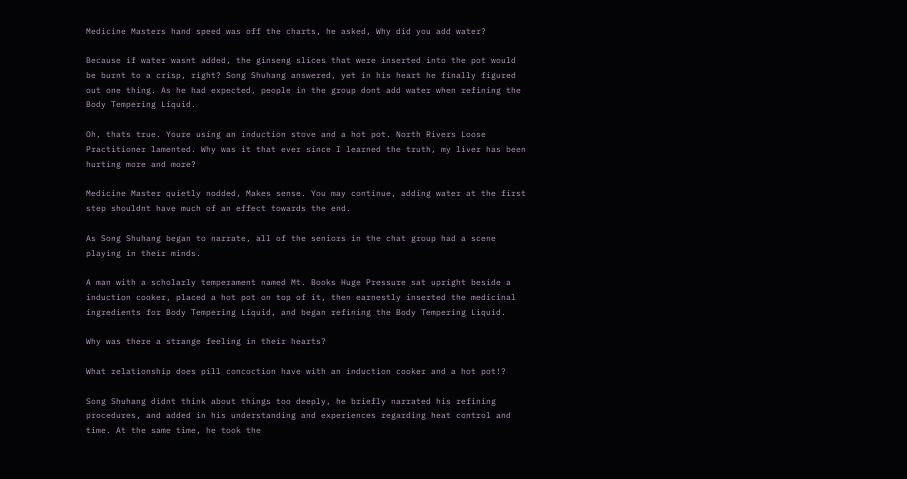Medicine Masters hand speed was off the charts, he asked, Why did you add water?

Because if water wasnt added, the ginseng slices that were inserted into the pot would be burnt to a crisp, right? Song Shuhang answered, yet in his heart he finally figured out one thing. As he had expected, people in the group dont add water when refining the Body Tempering Liquid.

Oh, thats true. Youre using an induction stove and a hot pot. North Rivers Loose Practitioner lamented. Why was it that ever since I learned the truth, my liver has been hurting more and more?

Medicine Master quietly nodded, Makes sense. You may continue, adding water at the first step shouldnt have much of an effect towards the end.

As Song Shuhang began to narrate, all of the seniors in the chat group had a scene playing in their minds.

A man with a scholarly temperament named Mt. Books Huge Pressure sat upright beside a induction cooker, placed a hot pot on top of it, then earnestly inserted the medicinal ingredients for Body Tempering Liquid, and began refining the Body Tempering Liquid.

Why was there a strange feeling in their hearts?

What relationship does pill concoction have with an induction cooker and a hot pot!?

Song Shuhang didnt think about things too deeply, he briefly narrated his refining procedures, and added in his understanding and experiences regarding heat control and time. At the same time, he took the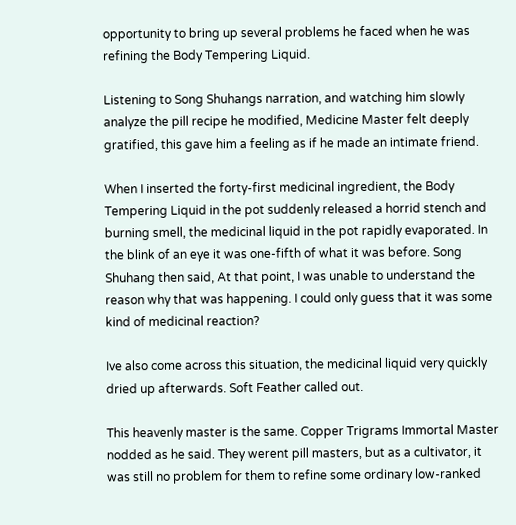opportunity to bring up several problems he faced when he was refining the Body Tempering Liquid.

Listening to Song Shuhangs narration, and watching him slowly analyze the pill recipe he modified, Medicine Master felt deeply gratified, this gave him a feeling as if he made an intimate friend.

When I inserted the forty-first medicinal ingredient, the Body Tempering Liquid in the pot suddenly released a horrid stench and burning smell, the medicinal liquid in the pot rapidly evaporated. In the blink of an eye it was one-fifth of what it was before. Song Shuhang then said, At that point, I was unable to understand the reason why that was happening. I could only guess that it was some kind of medicinal reaction?

Ive also come across this situation, the medicinal liquid very quickly dried up afterwards. Soft Feather called out.

This heavenly master is the same. Copper Trigrams Immortal Master nodded as he said. They werent pill masters, but as a cultivator, it was still no problem for them to refine some ordinary low-ranked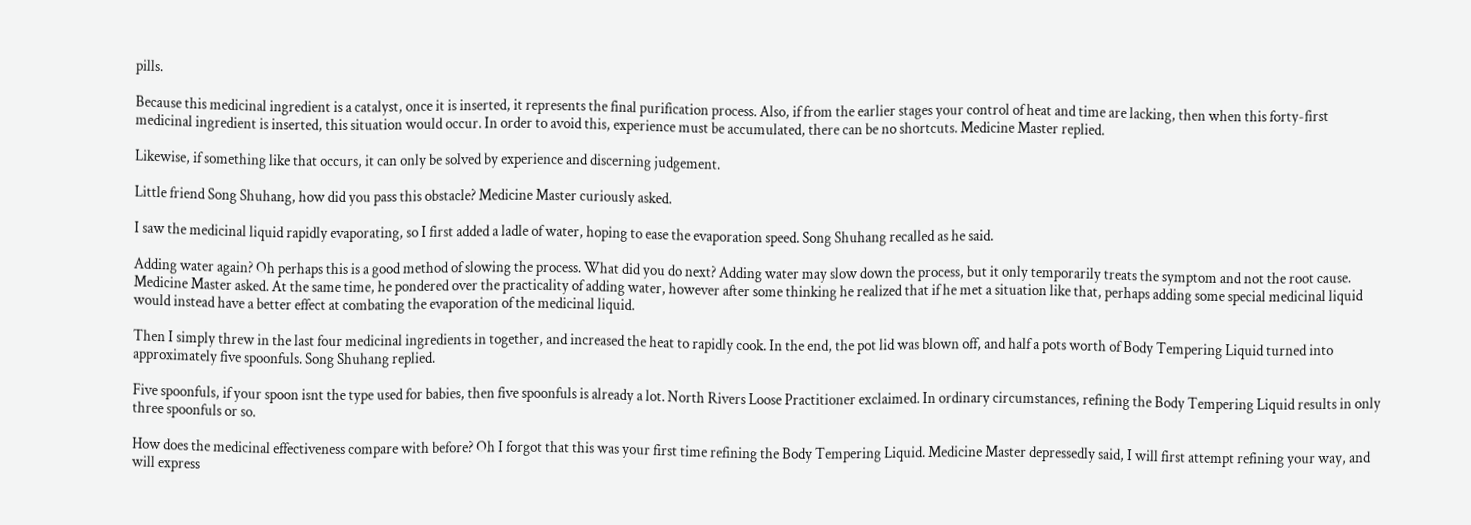pills.

Because this medicinal ingredient is a catalyst, once it is inserted, it represents the final purification process. Also, if from the earlier stages your control of heat and time are lacking, then when this forty-first medicinal ingredient is inserted, this situation would occur. In order to avoid this, experience must be accumulated, there can be no shortcuts. Medicine Master replied.

Likewise, if something like that occurs, it can only be solved by experience and discerning judgement.

Little friend Song Shuhang, how did you pass this obstacle? Medicine Master curiously asked.

I saw the medicinal liquid rapidly evaporating, so I first added a ladle of water, hoping to ease the evaporation speed. Song Shuhang recalled as he said.

Adding water again? Oh perhaps this is a good method of slowing the process. What did you do next? Adding water may slow down the process, but it only temporarily treats the symptom and not the root cause. Medicine Master asked. At the same time, he pondered over the practicality of adding water, however after some thinking he realized that if he met a situation like that, perhaps adding some special medicinal liquid would instead have a better effect at combating the evaporation of the medicinal liquid.

Then I simply threw in the last four medicinal ingredients in together, and increased the heat to rapidly cook. In the end, the pot lid was blown off, and half a pots worth of Body Tempering Liquid turned into approximately five spoonfuls. Song Shuhang replied.

Five spoonfuls, if your spoon isnt the type used for babies, then five spoonfuls is already a lot. North Rivers Loose Practitioner exclaimed. In ordinary circumstances, refining the Body Tempering Liquid results in only three spoonfuls or so.

How does the medicinal effectiveness compare with before? Oh I forgot that this was your first time refining the Body Tempering Liquid. Medicine Master depressedly said, I will first attempt refining your way, and will express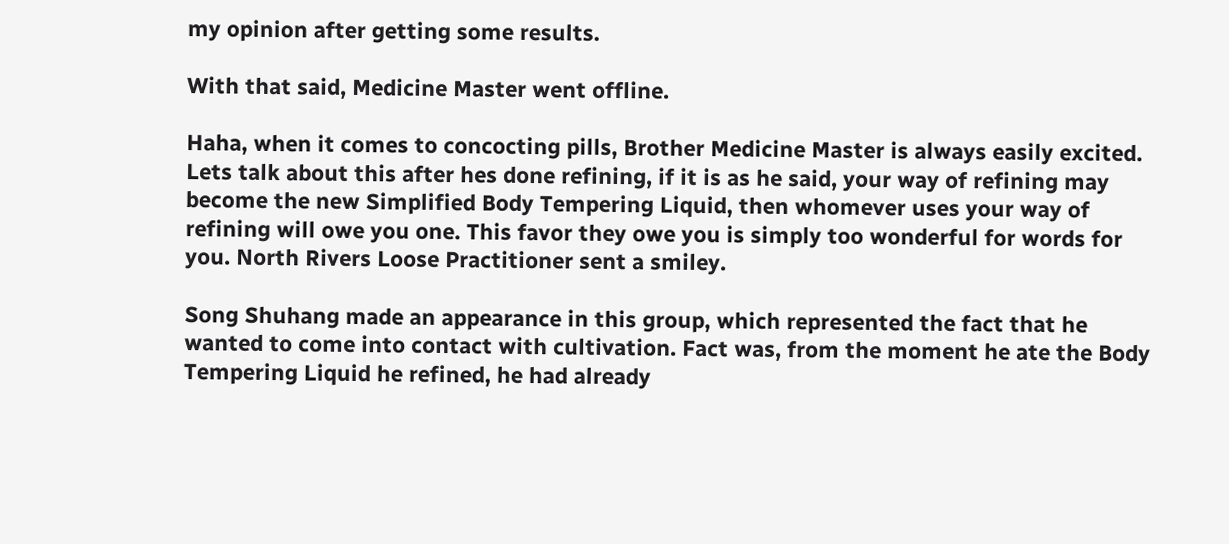my opinion after getting some results.

With that said, Medicine Master went offline.

Haha, when it comes to concocting pills, Brother Medicine Master is always easily excited. Lets talk about this after hes done refining, if it is as he said, your way of refining may become the new Simplified Body Tempering Liquid, then whomever uses your way of refining will owe you one. This favor they owe you is simply too wonderful for words for you. North Rivers Loose Practitioner sent a smiley.

Song Shuhang made an appearance in this group, which represented the fact that he wanted to come into contact with cultivation. Fact was, from the moment he ate the Body Tempering Liquid he refined, he had already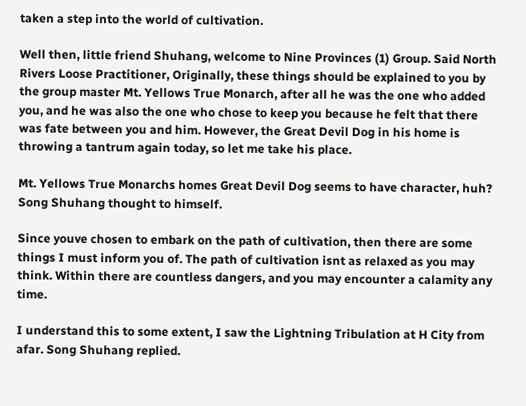taken a step into the world of cultivation.

Well then, little friend Shuhang, welcome to Nine Provinces (1) Group. Said North Rivers Loose Practitioner, Originally, these things should be explained to you by the group master Mt. Yellows True Monarch, after all he was the one who added you, and he was also the one who chose to keep you because he felt that there was fate between you and him. However, the Great Devil Dog in his home is throwing a tantrum again today, so let me take his place.

Mt. Yellows True Monarchs homes Great Devil Dog seems to have character, huh? Song Shuhang thought to himself.

Since youve chosen to embark on the path of cultivation, then there are some things I must inform you of. The path of cultivation isnt as relaxed as you may think. Within there are countless dangers, and you may encounter a calamity any time.

I understand this to some extent, I saw the Lightning Tribulation at H City from afar. Song Shuhang replied.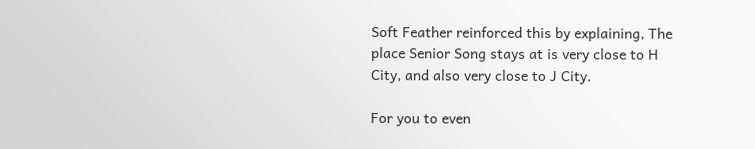Soft Feather reinforced this by explaining, The place Senior Song stays at is very close to H City, and also very close to J City.

For you to even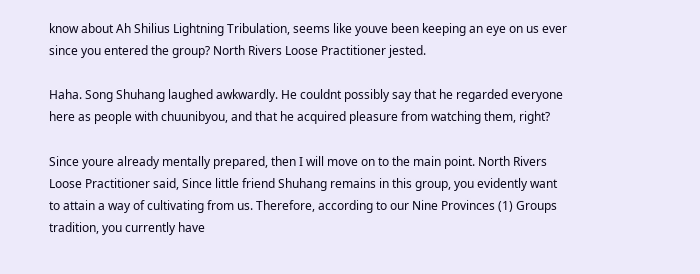know about Ah Shilius Lightning Tribulation, seems like youve been keeping an eye on us ever since you entered the group? North Rivers Loose Practitioner jested.

Haha. Song Shuhang laughed awkwardly. He couldnt possibly say that he regarded everyone here as people with chuunibyou, and that he acquired pleasure from watching them, right?

Since youre already mentally prepared, then I will move on to the main point. North Rivers Loose Practitioner said, Since little friend Shuhang remains in this group, you evidently want to attain a way of cultivating from us. Therefore, according to our Nine Provinces (1) Groups tradition, you currently have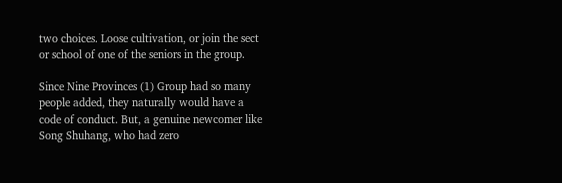two choices. Loose cultivation, or join the sect or school of one of the seniors in the group.

Since Nine Provinces (1) Group had so many people added, they naturally would have a code of conduct. But, a genuine newcomer like Song Shuhang, who had zero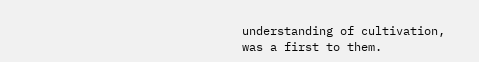understanding of cultivation, was a first to them.